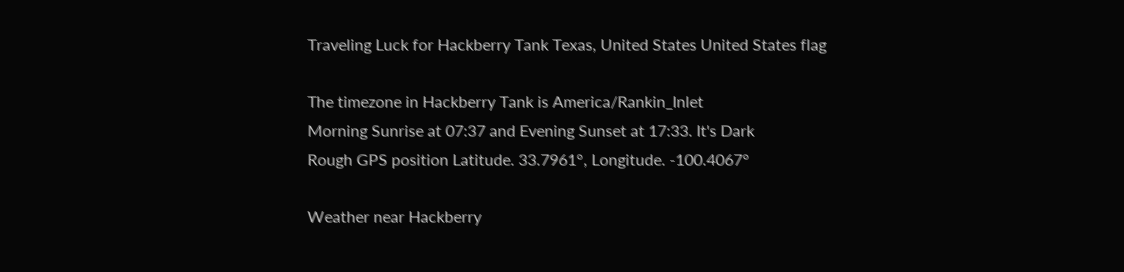Traveling Luck for Hackberry Tank Texas, United States United States flag

The timezone in Hackberry Tank is America/Rankin_Inlet
Morning Sunrise at 07:37 and Evening Sunset at 17:33. It's Dark
Rough GPS position Latitude. 33.7961°, Longitude. -100.4067°

Weather near Hackberry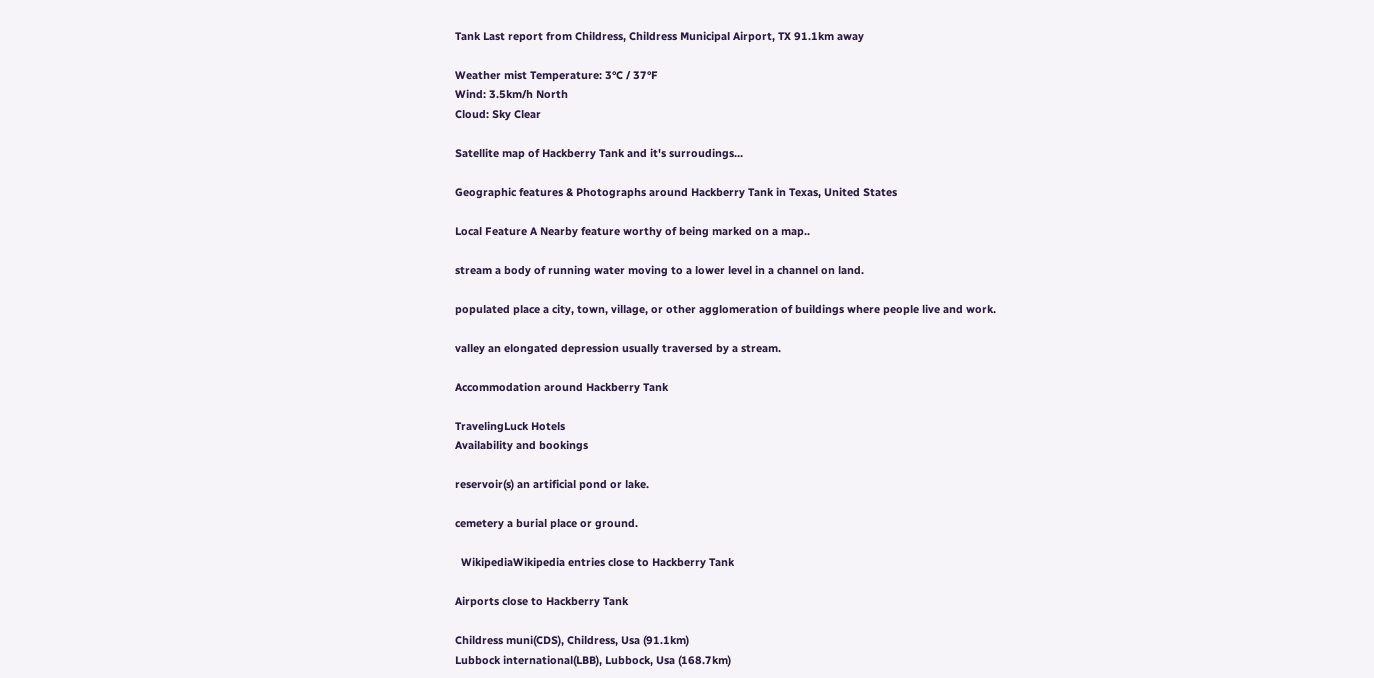Tank Last report from Childress, Childress Municipal Airport, TX 91.1km away

Weather mist Temperature: 3°C / 37°F
Wind: 3.5km/h North
Cloud: Sky Clear

Satellite map of Hackberry Tank and it's surroudings...

Geographic features & Photographs around Hackberry Tank in Texas, United States

Local Feature A Nearby feature worthy of being marked on a map..

stream a body of running water moving to a lower level in a channel on land.

populated place a city, town, village, or other agglomeration of buildings where people live and work.

valley an elongated depression usually traversed by a stream.

Accommodation around Hackberry Tank

TravelingLuck Hotels
Availability and bookings

reservoir(s) an artificial pond or lake.

cemetery a burial place or ground.

  WikipediaWikipedia entries close to Hackberry Tank

Airports close to Hackberry Tank

Childress muni(CDS), Childress, Usa (91.1km)
Lubbock international(LBB), Lubbock, Usa (168.7km)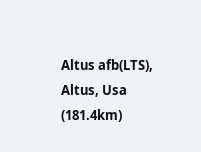Altus afb(LTS), Altus, Usa (181.4km)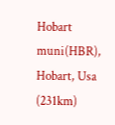Hobart muni(HBR), Hobart, Usa (231km)